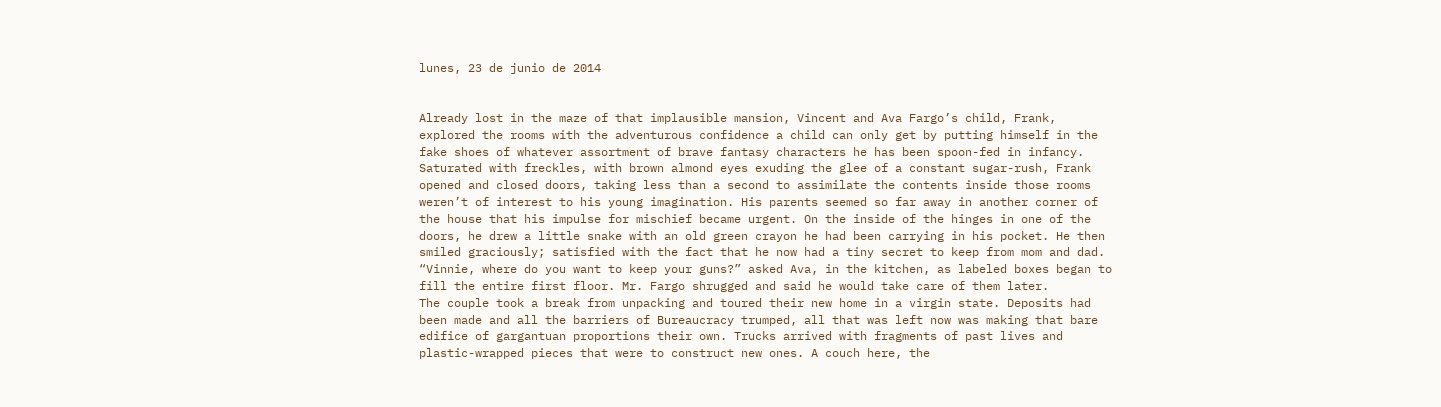lunes, 23 de junio de 2014


Already lost in the maze of that implausible mansion, Vincent and Ava Fargo’s child, Frank, explored the rooms with the adventurous confidence a child can only get by putting himself in the fake shoes of whatever assortment of brave fantasy characters he has been spoon-fed in infancy. Saturated with freckles, with brown almond eyes exuding the glee of a constant sugar-rush, Frank opened and closed doors, taking less than a second to assimilate the contents inside those rooms weren’t of interest to his young imagination. His parents seemed so far away in another corner of the house that his impulse for mischief became urgent. On the inside of the hinges in one of the doors, he drew a little snake with an old green crayon he had been carrying in his pocket. He then smiled graciously; satisfied with the fact that he now had a tiny secret to keep from mom and dad.
“Vinnie, where do you want to keep your guns?” asked Ava, in the kitchen, as labeled boxes began to fill the entire first floor. Mr. Fargo shrugged and said he would take care of them later.
The couple took a break from unpacking and toured their new home in a virgin state. Deposits had been made and all the barriers of Bureaucracy trumped, all that was left now was making that bare edifice of gargantuan proportions their own. Trucks arrived with fragments of past lives and plastic-wrapped pieces that were to construct new ones. A couch here, the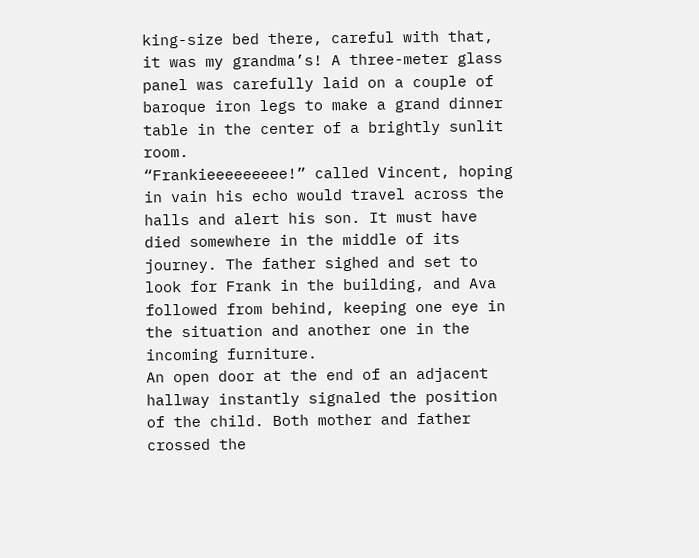king-size bed there, careful with that, it was my grandma’s! A three-meter glass panel was carefully laid on a couple of baroque iron legs to make a grand dinner table in the center of a brightly sunlit room.
“Frankieeeeeeeee!” called Vincent, hoping in vain his echo would travel across the halls and alert his son. It must have died somewhere in the middle of its journey. The father sighed and set to look for Frank in the building, and Ava followed from behind, keeping one eye in the situation and another one in the incoming furniture.
An open door at the end of an adjacent hallway instantly signaled the position of the child. Both mother and father crossed the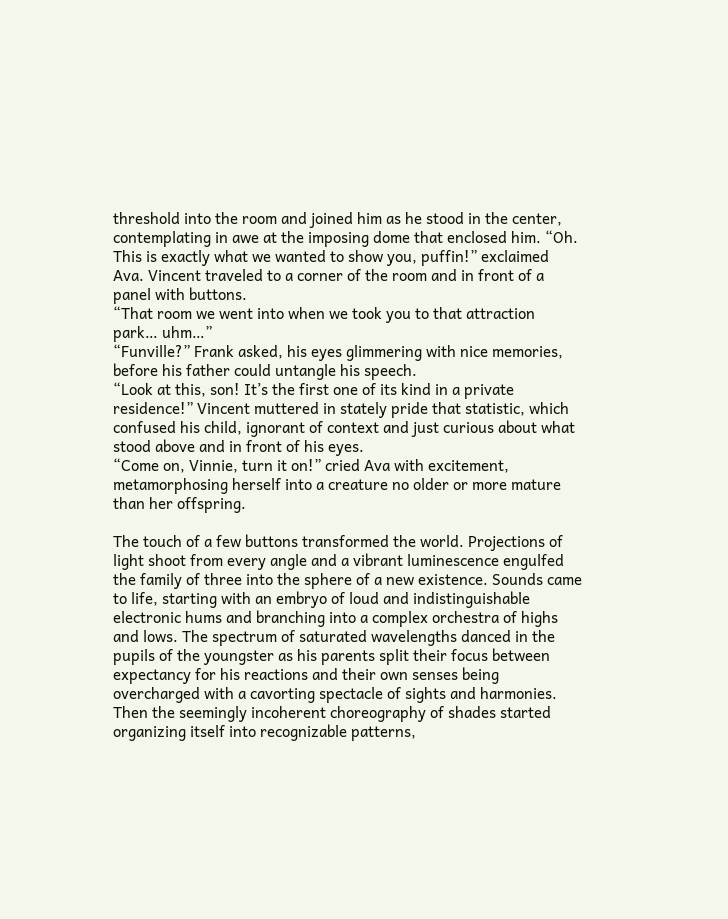threshold into the room and joined him as he stood in the center, contemplating in awe at the imposing dome that enclosed him. “Oh. This is exactly what we wanted to show you, puffin!” exclaimed Ava. Vincent traveled to a corner of the room and in front of a panel with buttons.
“That room we went into when we took you to that attraction park… uhm…”
“Funville?” Frank asked, his eyes glimmering with nice memories, before his father could untangle his speech.
“Look at this, son! It’s the first one of its kind in a private residence!” Vincent muttered in stately pride that statistic, which confused his child, ignorant of context and just curious about what stood above and in front of his eyes.
“Come on, Vinnie, turn it on!” cried Ava with excitement, metamorphosing herself into a creature no older or more mature than her offspring.

The touch of a few buttons transformed the world. Projections of light shoot from every angle and a vibrant luminescence engulfed the family of three into the sphere of a new existence. Sounds came to life, starting with an embryo of loud and indistinguishable electronic hums and branching into a complex orchestra of highs and lows. The spectrum of saturated wavelengths danced in the pupils of the youngster as his parents split their focus between expectancy for his reactions and their own senses being overcharged with a cavorting spectacle of sights and harmonies. Then the seemingly incoherent choreography of shades started organizing itself into recognizable patterns,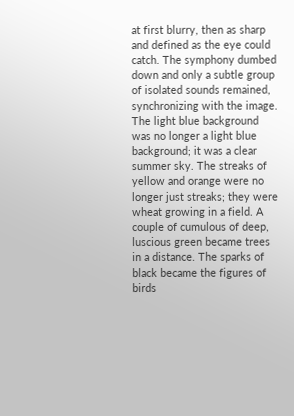at first blurry, then as sharp and defined as the eye could catch. The symphony dumbed down and only a subtle group of isolated sounds remained, synchronizing with the image. The light blue background was no longer a light blue background; it was a clear summer sky. The streaks of yellow and orange were no longer just streaks; they were wheat growing in a field. A couple of cumulous of deep, luscious green became trees in a distance. The sparks of black became the figures of birds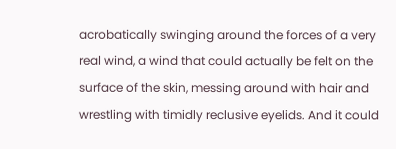acrobatically swinging around the forces of a very real wind, a wind that could actually be felt on the surface of the skin, messing around with hair and wrestling with timidly reclusive eyelids. And it could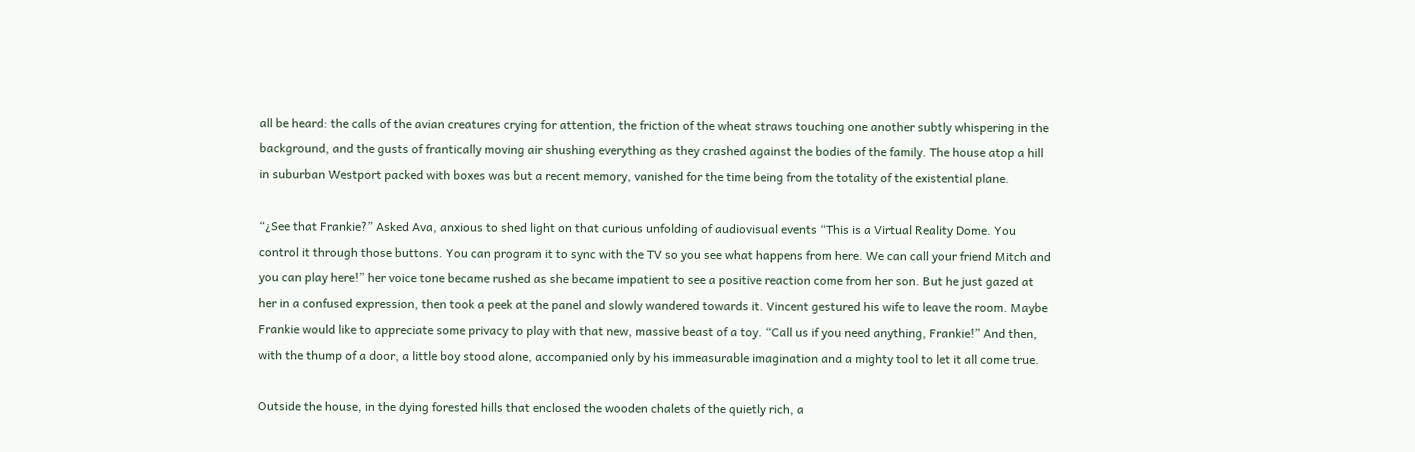all be heard: the calls of the avian creatures crying for attention, the friction of the wheat straws touching one another subtly whispering in the background, and the gusts of frantically moving air shushing everything as they crashed against the bodies of the family. The house atop a hill in suburban Westport packed with boxes was but a recent memory, vanished for the time being from the totality of the existential plane.

“¿See that Frankie?” Asked Ava, anxious to shed light on that curious unfolding of audiovisual events “This is a Virtual Reality Dome. You control it through those buttons. You can program it to sync with the TV so you see what happens from here. We can call your friend Mitch and you can play here!” her voice tone became rushed as she became impatient to see a positive reaction come from her son. But he just gazed at her in a confused expression, then took a peek at the panel and slowly wandered towards it. Vincent gestured his wife to leave the room. Maybe Frankie would like to appreciate some privacy to play with that new, massive beast of a toy. “Call us if you need anything, Frankie!” And then, with the thump of a door, a little boy stood alone, accompanied only by his immeasurable imagination and a mighty tool to let it all come true.

Outside the house, in the dying forested hills that enclosed the wooden chalets of the quietly rich, a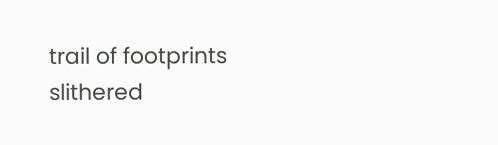trail of footprints slithered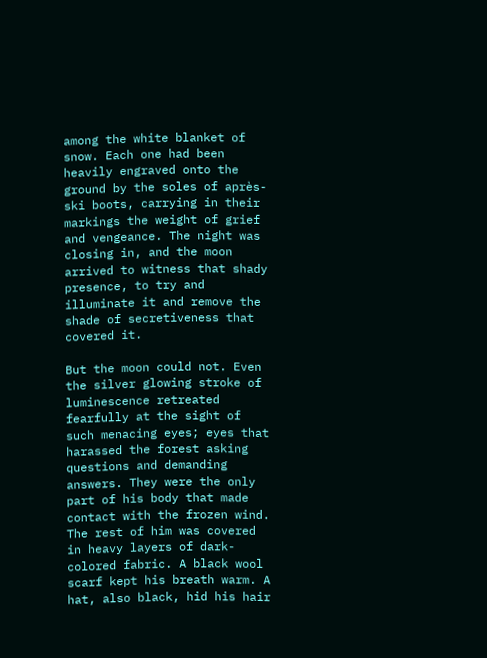among the white blanket of snow. Each one had been heavily engraved onto the ground by the soles of après-ski boots, carrying in their markings the weight of grief and vengeance. The night was closing in, and the moon arrived to witness that shady presence, to try and illuminate it and remove the shade of secretiveness that covered it.

But the moon could not. Even the silver glowing stroke of luminescence retreated fearfully at the sight of such menacing eyes; eyes that harassed the forest asking questions and demanding answers. They were the only part of his body that made contact with the frozen wind. The rest of him was covered in heavy layers of dark-colored fabric. A black wool scarf kept his breath warm. A hat, also black, hid his hair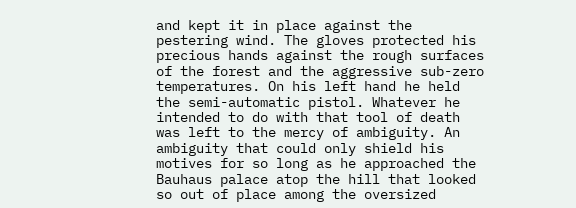and kept it in place against the pestering wind. The gloves protected his precious hands against the rough surfaces of the forest and the aggressive sub-zero temperatures. On his left hand he held the semi-automatic pistol. Whatever he intended to do with that tool of death was left to the mercy of ambiguity. An ambiguity that could only shield his motives for so long as he approached the Bauhaus palace atop the hill that looked so out of place among the oversized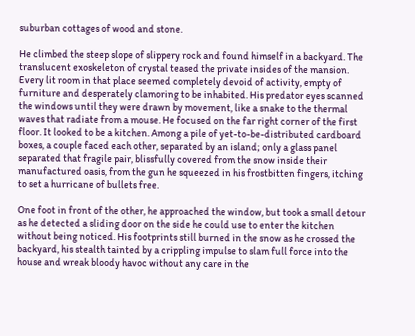suburban cottages of wood and stone.

He climbed the steep slope of slippery rock and found himself in a backyard. The translucent exoskeleton of crystal teased the private insides of the mansion. Every lit room in that place seemed completely devoid of activity, empty of furniture and desperately clamoring to be inhabited. His predator eyes scanned the windows until they were drawn by movement, like a snake to the thermal waves that radiate from a mouse. He focused on the far right corner of the first floor. It looked to be a kitchen. Among a pile of yet-to-be-distributed cardboard boxes, a couple faced each other, separated by an island; only a glass panel separated that fragile pair, blissfully covered from the snow inside their manufactured oasis, from the gun he squeezed in his frostbitten fingers, itching to set a hurricane of bullets free.

One foot in front of the other, he approached the window, but took a small detour as he detected a sliding door on the side he could use to enter the kitchen without being noticed. His footprints still burned in the snow as he crossed the backyard, his stealth tainted by a crippling impulse to slam full force into the house and wreak bloody havoc without any care in the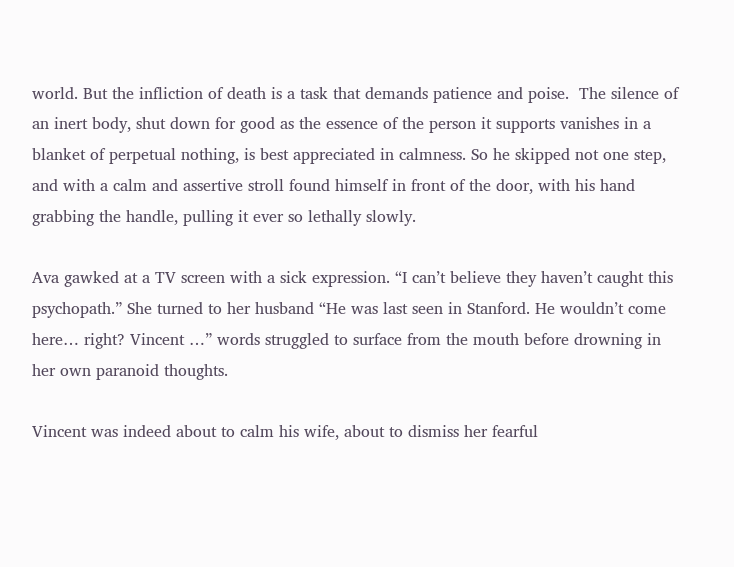world. But the infliction of death is a task that demands patience and poise.  The silence of an inert body, shut down for good as the essence of the person it supports vanishes in a blanket of perpetual nothing, is best appreciated in calmness. So he skipped not one step, and with a calm and assertive stroll found himself in front of the door, with his hand grabbing the handle, pulling it ever so lethally slowly.

Ava gawked at a TV screen with a sick expression. “I can’t believe they haven’t caught this psychopath.” She turned to her husband “He was last seen in Stanford. He wouldn’t come here… right? Vincent …” words struggled to surface from the mouth before drowning in her own paranoid thoughts.

Vincent was indeed about to calm his wife, about to dismiss her fearful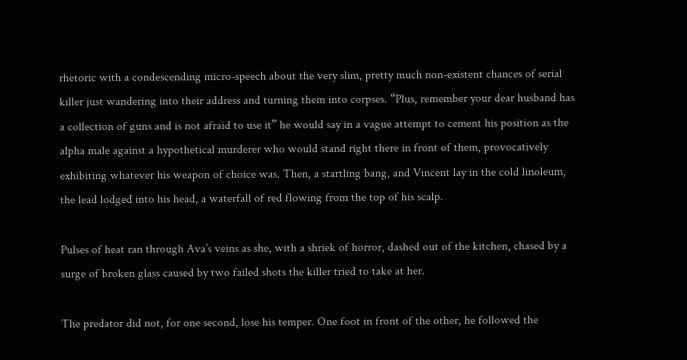rhetoric with a condescending micro-speech about the very slim, pretty much non-existent chances of serial killer just wandering into their address and turning them into corpses. “Plus, remember your dear husband has a collection of guns and is not afraid to use it” he would say in a vague attempt to cement his position as the alpha male against a hypothetical murderer who would stand right there in front of them, provocatively exhibiting whatever his weapon of choice was. Then, a startling bang, and Vincent lay in the cold linoleum, the lead lodged into his head, a waterfall of red flowing from the top of his scalp.

Pulses of heat ran through Ava’s veins as she, with a shriek of horror, dashed out of the kitchen, chased by a surge of broken glass caused by two failed shots the killer tried to take at her.

The predator did not, for one second, lose his temper. One foot in front of the other, he followed the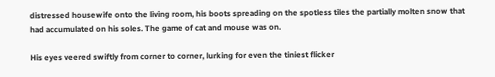distressed housewife onto the living room, his boots spreading on the spotless tiles the partially molten snow that had accumulated on his soles. The game of cat and mouse was on.

His eyes veered swiftly from corner to corner, lurking for even the tiniest flicker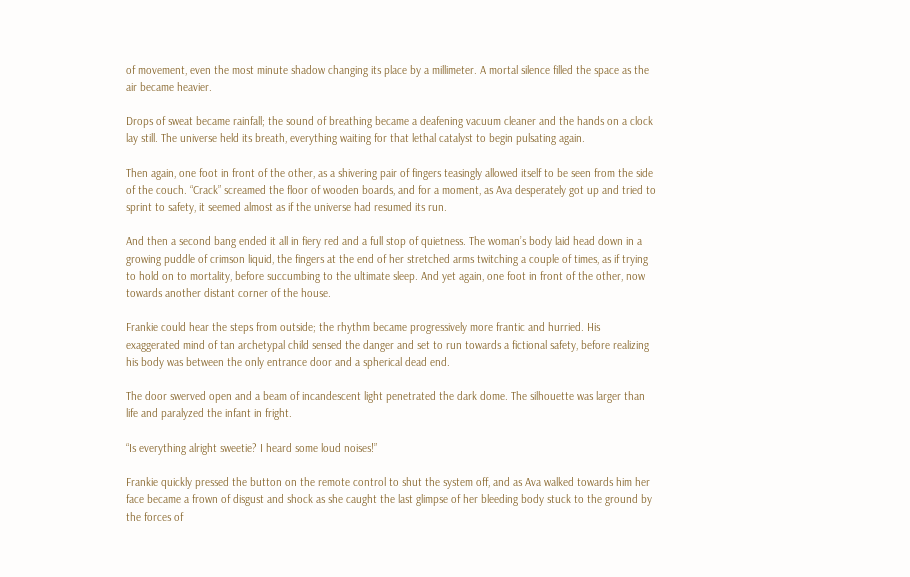of movement, even the most minute shadow changing its place by a millimeter. A mortal silence filled the space as the air became heavier.

Drops of sweat became rainfall; the sound of breathing became a deafening vacuum cleaner and the hands on a clock lay still. The universe held its breath, everything waiting for that lethal catalyst to begin pulsating again.

Then again, one foot in front of the other, as a shivering pair of fingers teasingly allowed itself to be seen from the side of the couch. “Crack” screamed the floor of wooden boards, and for a moment, as Ava desperately got up and tried to sprint to safety, it seemed almost as if the universe had resumed its run.

And then a second bang ended it all in fiery red and a full stop of quietness. The woman’s body laid head down in a growing puddle of crimson liquid, the fingers at the end of her stretched arms twitching a couple of times, as if trying to hold on to mortality, before succumbing to the ultimate sleep. And yet again, one foot in front of the other, now towards another distant corner of the house.

Frankie could hear the steps from outside; the rhythm became progressively more frantic and hurried. His exaggerated mind of tan archetypal child sensed the danger and set to run towards a fictional safety, before realizing his body was between the only entrance door and a spherical dead end.

The door swerved open and a beam of incandescent light penetrated the dark dome. The silhouette was larger than life and paralyzed the infant in fright.

“Is everything alright sweetie? I heard some loud noises!”

Frankie quickly pressed the button on the remote control to shut the system off, and as Ava walked towards him her face became a frown of disgust and shock as she caught the last glimpse of her bleeding body stuck to the ground by the forces of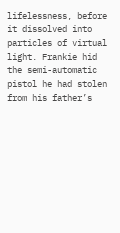lifelessness, before it dissolved into particles of virtual light. Frankie hid the semi-automatic pistol he had stolen from his father’s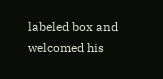labeled box and welcomed his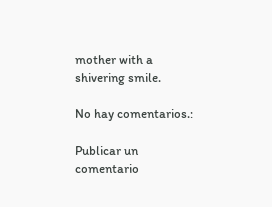mother with a shivering smile.

No hay comentarios.:

Publicar un comentario